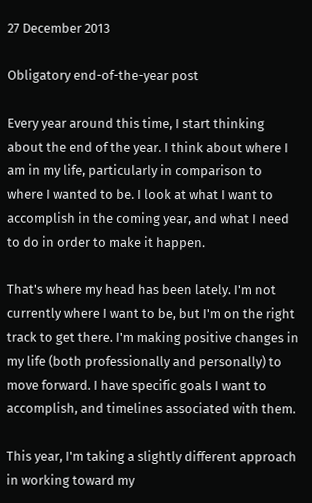27 December 2013

Obligatory end-of-the-year post

Every year around this time, I start thinking about the end of the year. I think about where I am in my life, particularly in comparison to where I wanted to be. I look at what I want to accomplish in the coming year, and what I need to do in order to make it happen.

That's where my head has been lately. I'm not currently where I want to be, but I'm on the right track to get there. I'm making positive changes in my life (both professionally and personally) to move forward. I have specific goals I want to accomplish, and timelines associated with them.

This year, I'm taking a slightly different approach in working toward my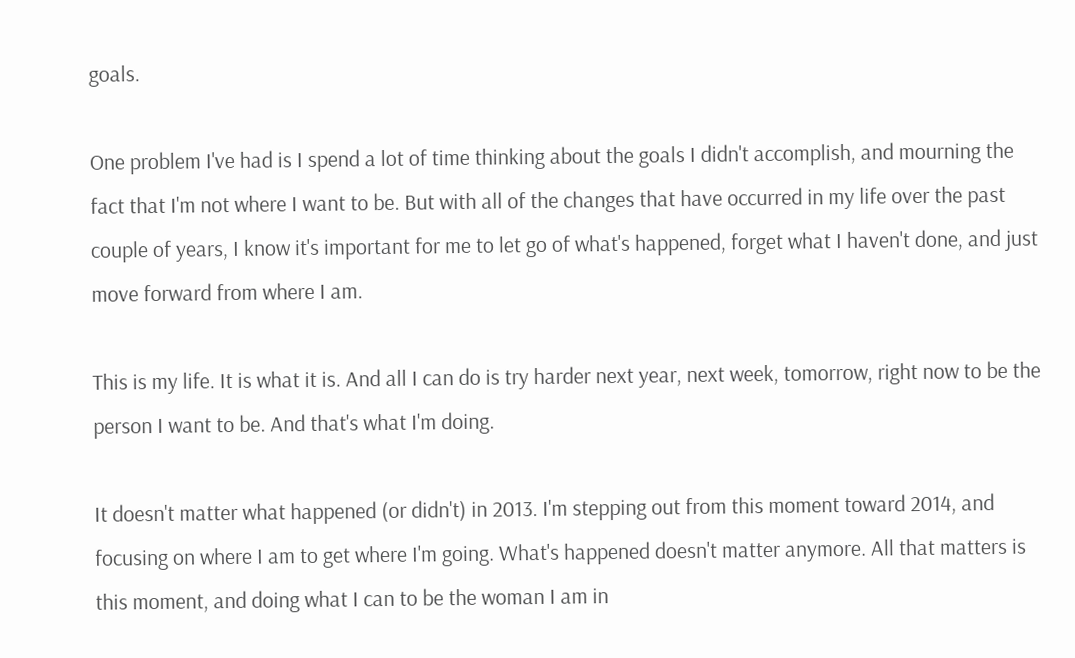goals.

One problem I've had is I spend a lot of time thinking about the goals I didn't accomplish, and mourning the fact that I'm not where I want to be. But with all of the changes that have occurred in my life over the past couple of years, I know it's important for me to let go of what's happened, forget what I haven't done, and just move forward from where I am.

This is my life. It is what it is. And all I can do is try harder next year, next week, tomorrow, right now to be the person I want to be. And that's what I'm doing.

It doesn't matter what happened (or didn't) in 2013. I'm stepping out from this moment toward 2014, and focusing on where I am to get where I'm going. What's happened doesn't matter anymore. All that matters is this moment, and doing what I can to be the woman I am in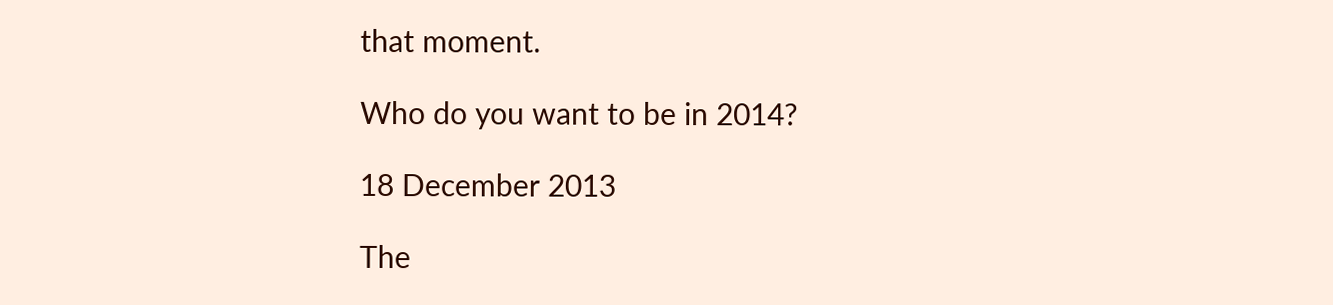that moment.

Who do you want to be in 2014?

18 December 2013

The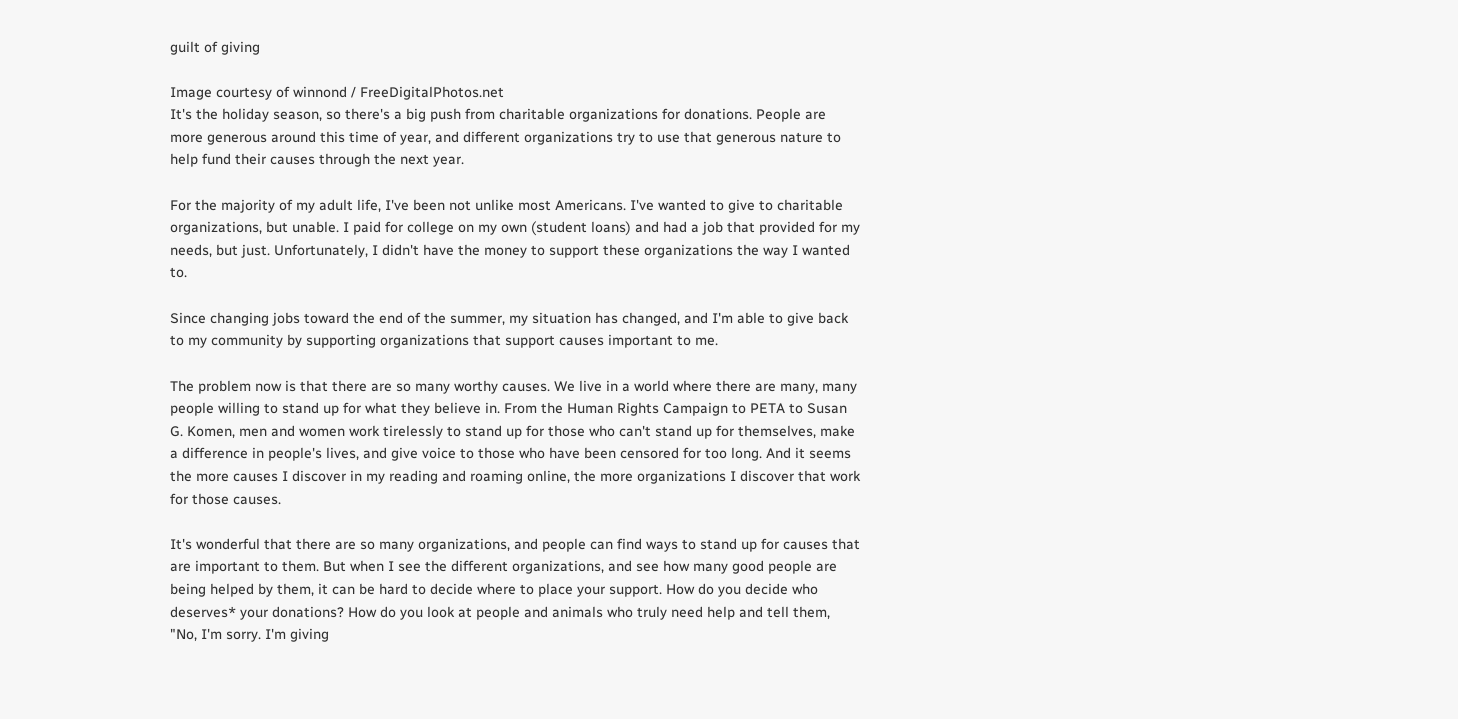guilt of giving

Image courtesy of winnond / FreeDigitalPhotos.net
It's the holiday season, so there's a big push from charitable organizations for donations. People are more generous around this time of year, and different organizations try to use that generous nature to help fund their causes through the next year.

For the majority of my adult life, I've been not unlike most Americans. I've wanted to give to charitable organizations, but unable. I paid for college on my own (student loans) and had a job that provided for my needs, but just. Unfortunately, I didn't have the money to support these organizations the way I wanted to.

Since changing jobs toward the end of the summer, my situation has changed, and I'm able to give back to my community by supporting organizations that support causes important to me.

The problem now is that there are so many worthy causes. We live in a world where there are many, many people willing to stand up for what they believe in. From the Human Rights Campaign to PETA to Susan G. Komen, men and women work tirelessly to stand up for those who can't stand up for themselves, make a difference in people's lives, and give voice to those who have been censored for too long. And it seems the more causes I discover in my reading and roaming online, the more organizations I discover that work for those causes.

It's wonderful that there are so many organizations, and people can find ways to stand up for causes that are important to them. But when I see the different organizations, and see how many good people are being helped by them, it can be hard to decide where to place your support. How do you decide who deserves* your donations? How do you look at people and animals who truly need help and tell them, "No, I'm sorry. I'm giving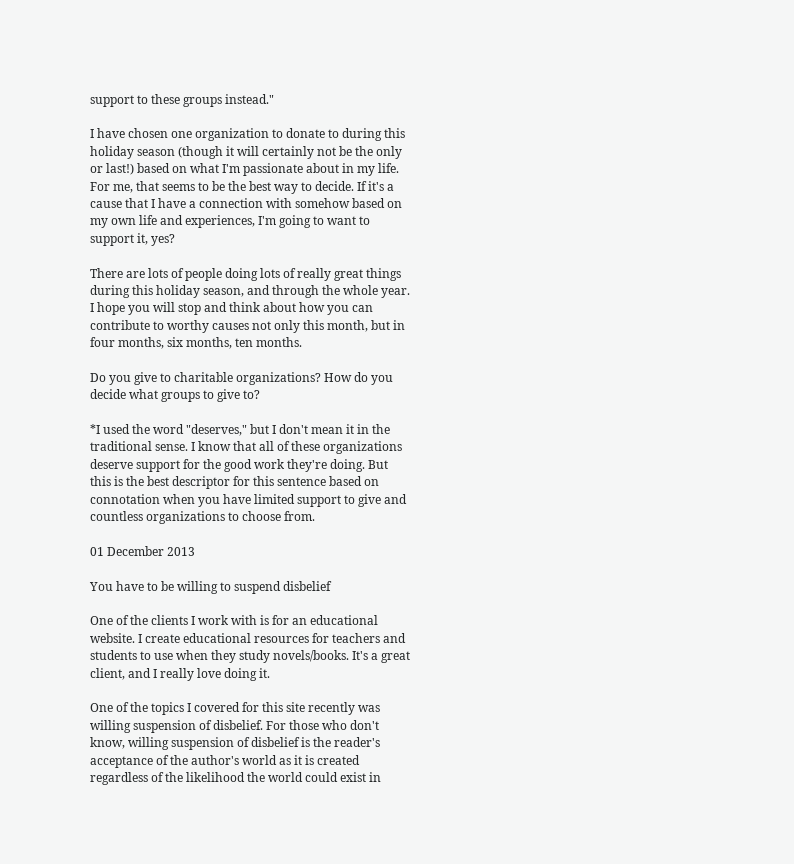support to these groups instead."

I have chosen one organization to donate to during this holiday season (though it will certainly not be the only or last!) based on what I'm passionate about in my life. For me, that seems to be the best way to decide. If it's a cause that I have a connection with somehow based on my own life and experiences, I'm going to want to support it, yes?

There are lots of people doing lots of really great things during this holiday season, and through the whole year. I hope you will stop and think about how you can contribute to worthy causes not only this month, but in four months, six months, ten months.

Do you give to charitable organizations? How do you decide what groups to give to?

*I used the word "deserves," but I don't mean it in the traditional sense. I know that all of these organizations deserve support for the good work they're doing. But this is the best descriptor for this sentence based on connotation when you have limited support to give and countless organizations to choose from.

01 December 2013

You have to be willing to suspend disbelief

One of the clients I work with is for an educational website. I create educational resources for teachers and students to use when they study novels/books. It's a great client, and I really love doing it.

One of the topics I covered for this site recently was willing suspension of disbelief. For those who don't know, willing suspension of disbelief is the reader's acceptance of the author's world as it is created regardless of the likelihood the world could exist in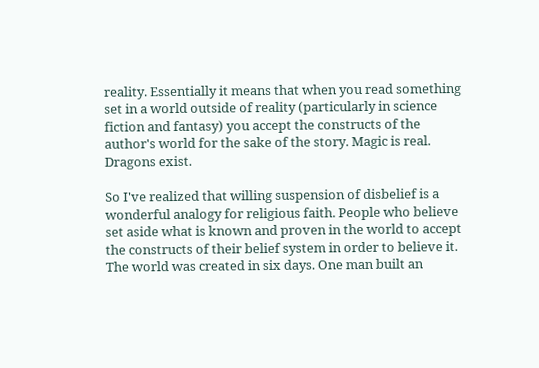reality. Essentially it means that when you read something set in a world outside of reality (particularly in science fiction and fantasy) you accept the constructs of the author's world for the sake of the story. Magic is real. Dragons exist.

So I've realized that willing suspension of disbelief is a wonderful analogy for religious faith. People who believe set aside what is known and proven in the world to accept the constructs of their belief system in order to believe it. The world was created in six days. One man built an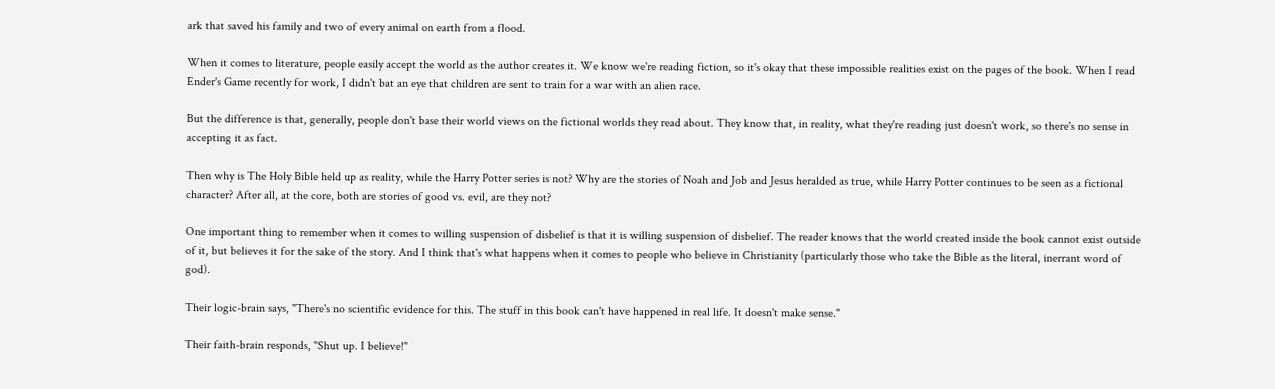ark that saved his family and two of every animal on earth from a flood.

When it comes to literature, people easily accept the world as the author creates it. We know we're reading fiction, so it's okay that these impossible realities exist on the pages of the book. When I read Ender's Game recently for work, I didn't bat an eye that children are sent to train for a war with an alien race.

But the difference is that, generally, people don't base their world views on the fictional worlds they read about. They know that, in reality, what they're reading just doesn't work, so there's no sense in accepting it as fact.

Then why is The Holy Bible held up as reality, while the Harry Potter series is not? Why are the stories of Noah and Job and Jesus heralded as true, while Harry Potter continues to be seen as a fictional character? After all, at the core, both are stories of good vs. evil, are they not?

One important thing to remember when it comes to willing suspension of disbelief is that it is willing suspension of disbelief. The reader knows that the world created inside the book cannot exist outside of it, but believes it for the sake of the story. And I think that's what happens when it comes to people who believe in Christianity (particularly those who take the Bible as the literal, inerrant word of god).

Their logic-brain says, "There's no scientific evidence for this. The stuff in this book can't have happened in real life. It doesn't make sense."

Their faith-brain responds, "Shut up. I believe!"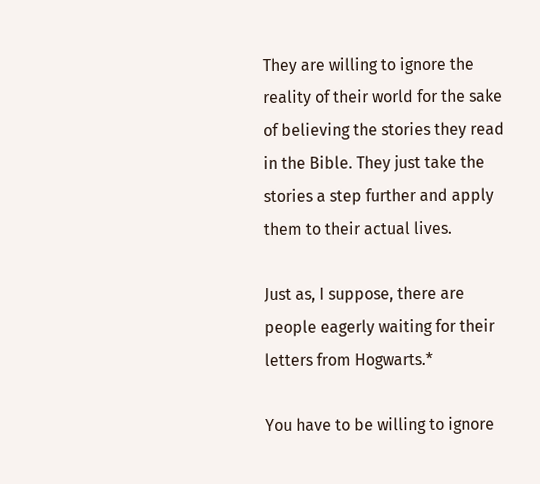They are willing to ignore the reality of their world for the sake of believing the stories they read in the Bible. They just take the stories a step further and apply them to their actual lives.

Just as, I suppose, there are people eagerly waiting for their letters from Hogwarts.*

You have to be willing to ignore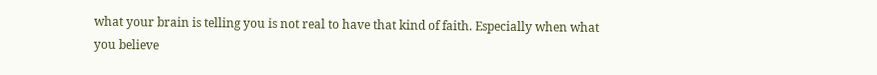what your brain is telling you is not real to have that kind of faith. Especially when what you believe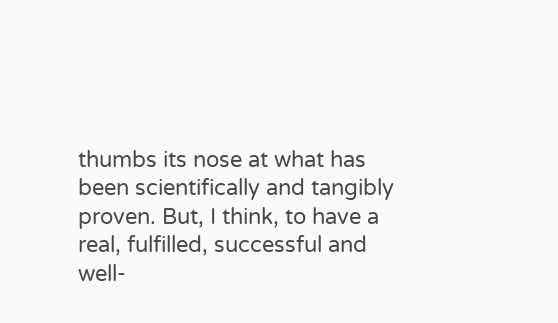thumbs its nose at what has been scientifically and tangibly proven. But, I think, to have a real, fulfilled, successful and well-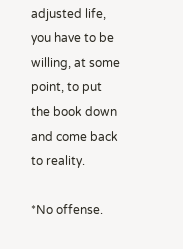adjusted life, you have to be willing, at some point, to put the book down and come back to reality.

*No offense.